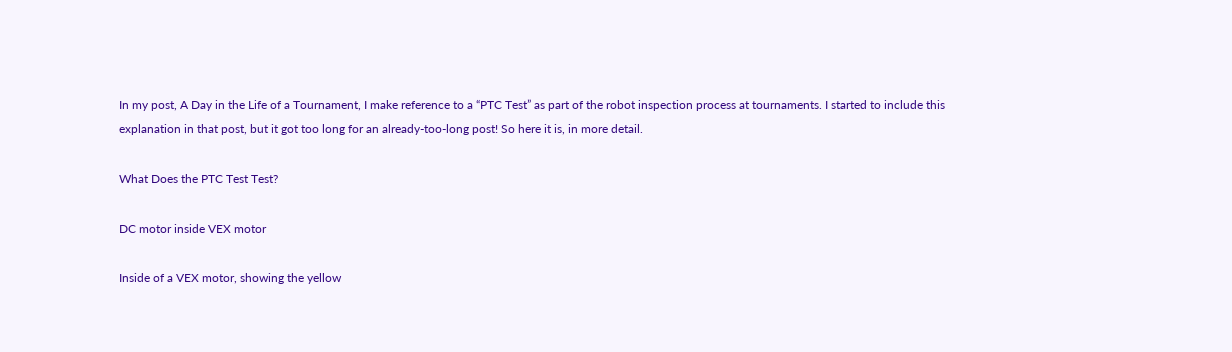In my post, A Day in the Life of a Tournament, I make reference to a “PTC Test” as part of the robot inspection process at tournaments. I started to include this explanation in that post, but it got too long for an already-too-long post! So here it is, in more detail.

What Does the PTC Test Test?

DC motor inside VEX motor

Inside of a VEX motor, showing the yellow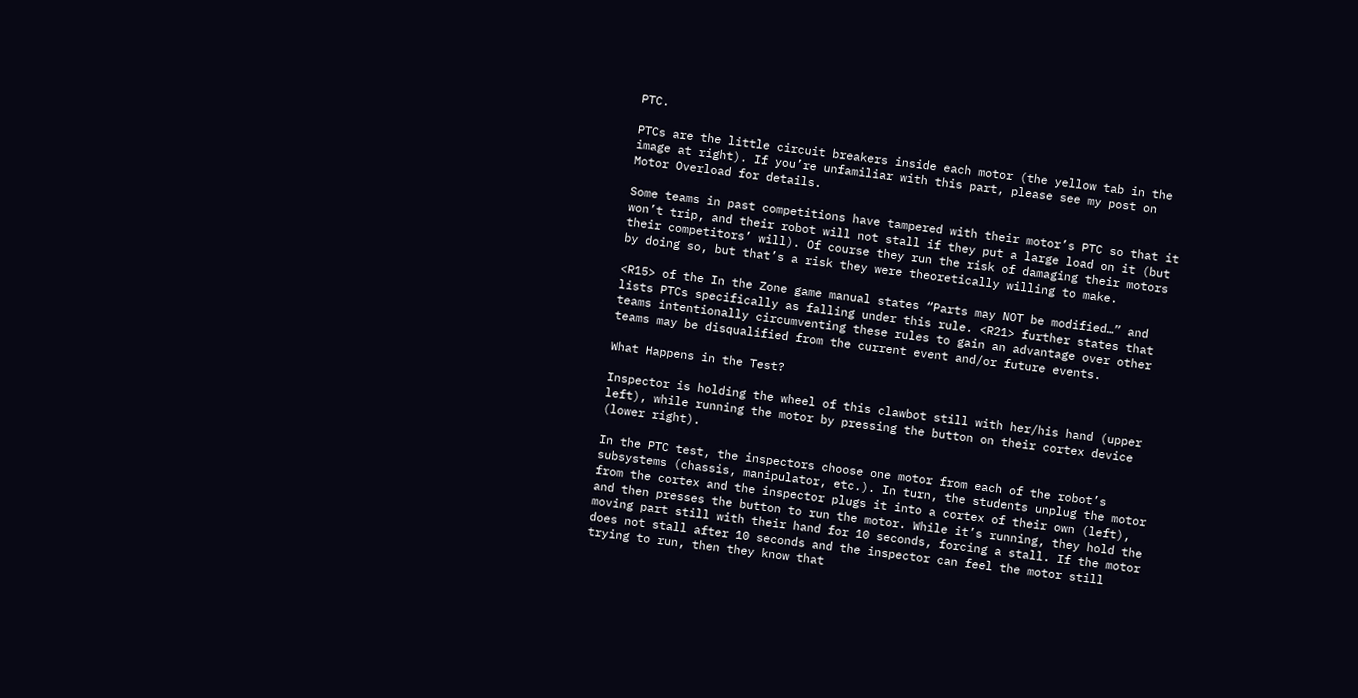PTC.

PTCs are the little circuit breakers inside each motor (the yellow tab in the image at right). If you’re unfamiliar with this part, please see my post on Motor Overload for details.

Some teams in past competitions have tampered with their motor’s PTC so that it won’t trip, and their robot will not stall if they put a large load on it (but their competitors’ will). Of course they run the risk of damaging their motors by doing so, but that’s a risk they were theoretically willing to make.

<R15> of the In the Zone game manual states “Parts may NOT be modified…” and lists PTCs specifically as falling under this rule. <R21> further states that teams intentionally circumventing these rules to gain an advantage over other teams may be disqualified from the current event and/or future events.

What Happens in the Test?

Inspector is holding the wheel of this clawbot still with her/his hand (upper left), while running the motor by pressing the button on their cortex device (lower right).

In the PTC test, the inspectors choose one motor from each of the robot’s subsystems (chassis, manipulator, etc.). In turn, the students unplug the motor from the cortex and the inspector plugs it into a cortex of their own (left), and then presses the button to run the motor. While it’s running, they hold the moving part still with their hand for 10 seconds, forcing a stall. If the motor does not stall after 10 seconds and the inspector can feel the motor still trying to run, then they know that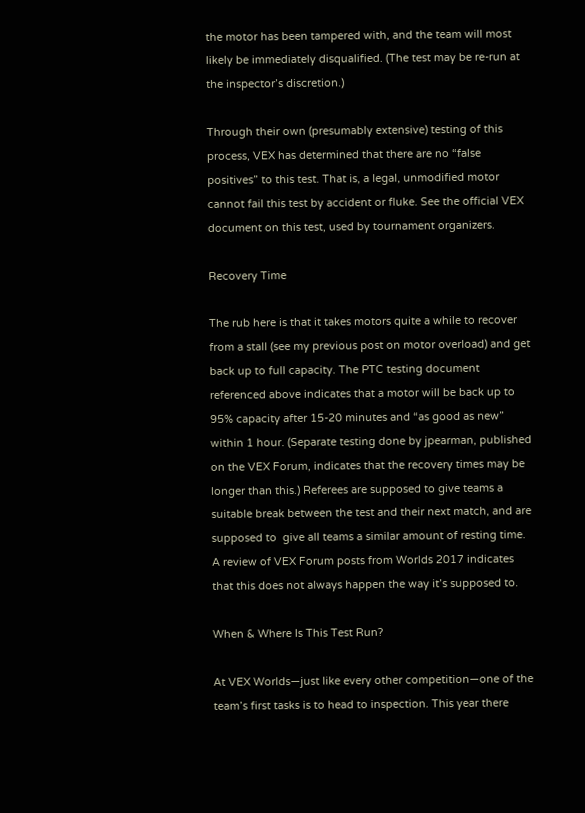the motor has been tampered with, and the team will most likely be immediately disqualified. (The test may be re-run at the inspector’s discretion.)

Through their own (presumably extensive) testing of this process, VEX has determined that there are no “false positives” to this test. That is, a legal, unmodified motor cannot fail this test by accident or fluke. See the official VEX document on this test, used by tournament organizers.

Recovery Time

The rub here is that it takes motors quite a while to recover from a stall (see my previous post on motor overload) and get back up to full capacity. The PTC testing document referenced above indicates that a motor will be back up to 95% capacity after 15-20 minutes and “as good as new” within 1 hour. (Separate testing done by jpearman, published on the VEX Forum, indicates that the recovery times may be longer than this.) Referees are supposed to give teams a suitable break between the test and their next match, and are supposed to  give all teams a similar amount of resting time. A review of VEX Forum posts from Worlds 2017 indicates that this does not always happen the way it’s supposed to.

When & Where Is This Test Run?

At VEX Worlds—just like every other competition—one of the team’s first tasks is to head to inspection. This year there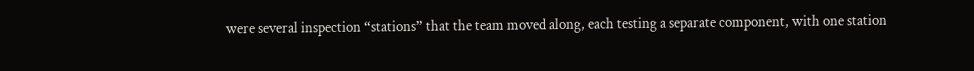were several inspection “stations” that the team moved along, each testing a separate component, with one station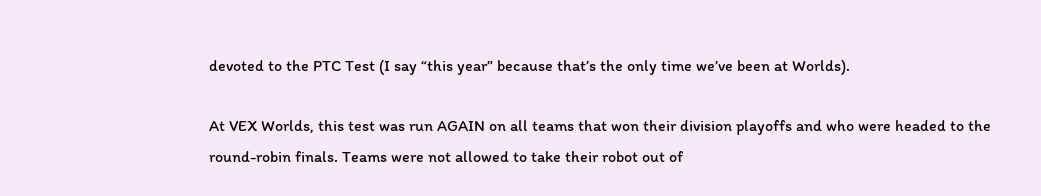devoted to the PTC Test (I say “this year” because that’s the only time we’ve been at Worlds).

At VEX Worlds, this test was run AGAIN on all teams that won their division playoffs and who were headed to the round-robin finals. Teams were not allowed to take their robot out of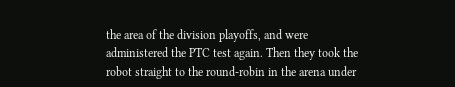the area of the division playoffs, and were administered the PTC test again. Then they took the robot straight to the round-robin in the arena under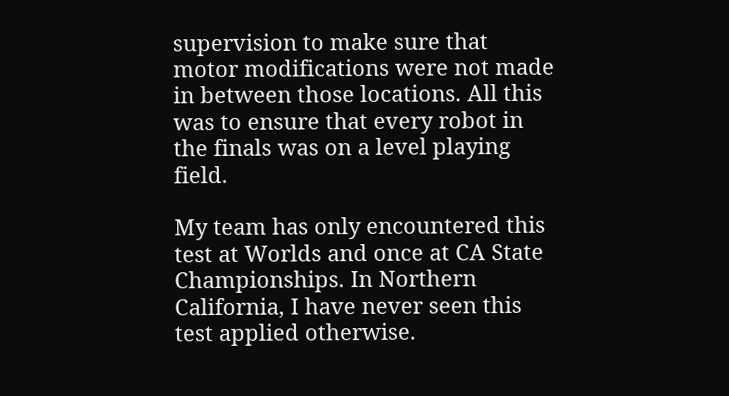supervision to make sure that motor modifications were not made in between those locations. All this was to ensure that every robot in the finals was on a level playing field.

My team has only encountered this test at Worlds and once at CA State Championships. In Northern California, I have never seen this test applied otherwise.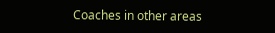Coaches in other areas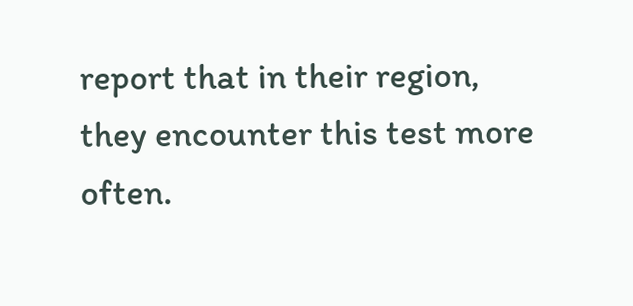report that in their region, they encounter this test more often.